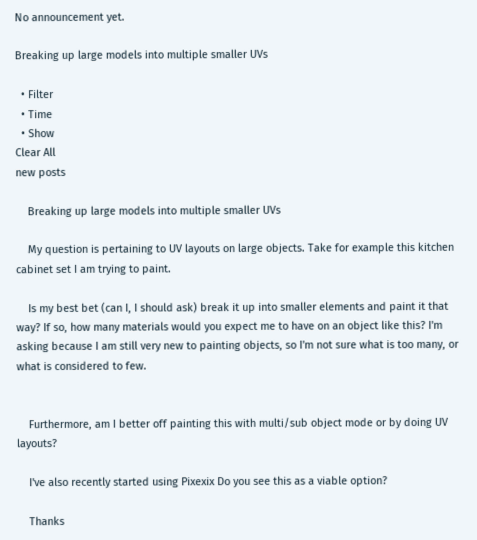No announcement yet.

Breaking up large models into multiple smaller UVs

  • Filter
  • Time
  • Show
Clear All
new posts

    Breaking up large models into multiple smaller UVs

    My question is pertaining to UV layouts on large objects. Take for example this kitchen cabinet set I am trying to paint.

    Is my best bet (can I, I should ask) break it up into smaller elements and paint it that way? If so, how many materials would you expect me to have on an object like this? I'm asking because I am still very new to painting objects, so I'm not sure what is too many, or what is considered to few.


    Furthermore, am I better off painting this with multi/sub object mode or by doing UV layouts?

    I've also recently started using Pixexix Do you see this as a viable option?

    Thanks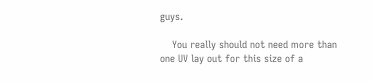guys.

    You really should not need more than one UV lay out for this size of a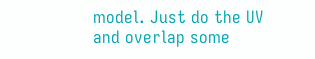model. Just do the UV and overlap some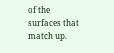of the surfaces that match up.